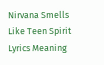Nirvana Smells Like Teen Spirit Lyrics Meaning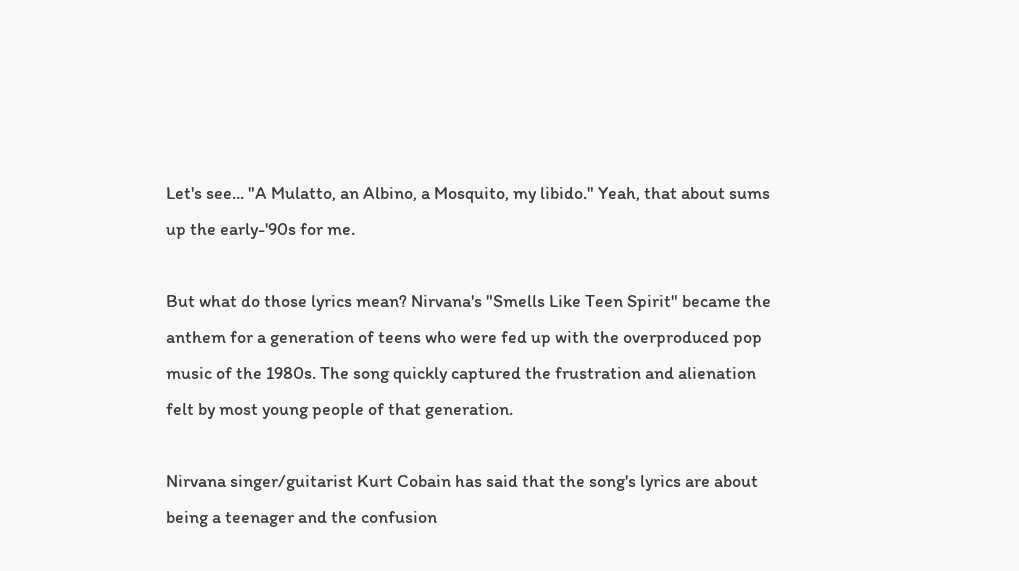Let's see... "A Mulatto, an Albino, a Mosquito, my libido." Yeah, that about sums up the early-'90s for me.

But what do those lyrics mean? Nirvana's "Smells Like Teen Spirit" became the anthem for a generation of teens who were fed up with the overproduced pop music of the 1980s. The song quickly captured the frustration and alienation felt by most young people of that generation.

Nirvana singer/guitarist Kurt Cobain has said that the song's lyrics are about being a teenager and the confusion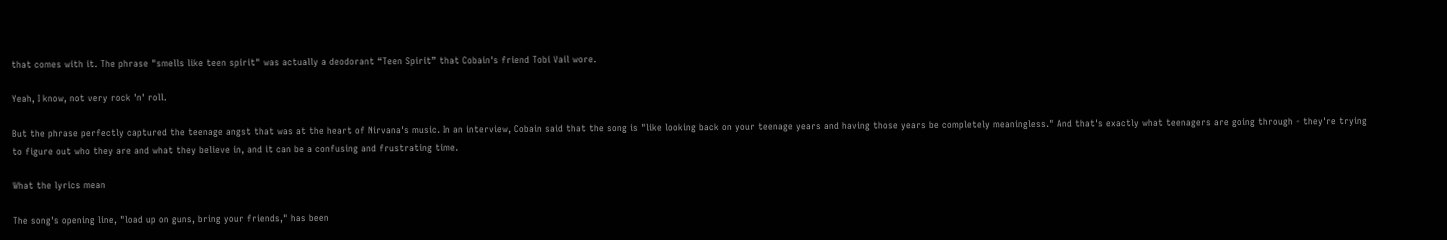that comes with it. The phrase "smells like teen spirit" was actually a deodorant “Teen Spirit” that Cobain's friend Tobi Vail wore.

Yeah, I know, not very rock 'n' roll.

But the phrase perfectly captured the teenage angst that was at the heart of Nirvana's music. In an interview, Cobain said that the song is "like looking back on your teenage years and having those years be completely meaningless." And that's exactly what teenagers are going through - they're trying to figure out who they are and what they believe in, and it can be a confusing and frustrating time.

What the lyrics mean

The song's opening line, "load up on guns, bring your friends," has been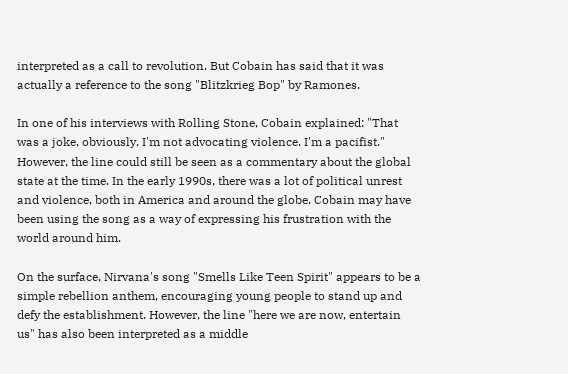interpreted as a call to revolution. But Cobain has said that it was actually a reference to the song "Blitzkrieg Bop" by Ramones.

In one of his interviews with Rolling Stone, Cobain explained: "That was a joke, obviously. I'm not advocating violence. I'm a pacifist." However, the line could still be seen as a commentary about the global state at the time. In the early 1990s, there was a lot of political unrest and violence, both in America and around the globe. Cobain may have been using the song as a way of expressing his frustration with the world around him.

On the surface, Nirvana's song "Smells Like Teen Spirit" appears to be a simple rebellion anthem, encouraging young people to stand up and defy the establishment. However, the line "here we are now, entertain us" has also been interpreted as a middle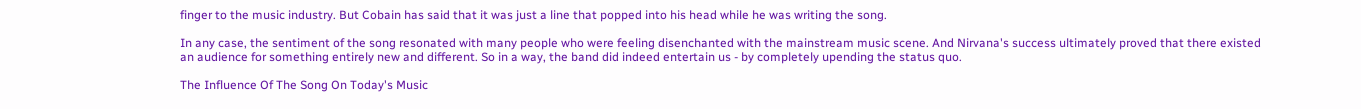finger to the music industry. But Cobain has said that it was just a line that popped into his head while he was writing the song.

In any case, the sentiment of the song resonated with many people who were feeling disenchanted with the mainstream music scene. And Nirvana's success ultimately proved that there existed an audience for something entirely new and different. So in a way, the band did indeed entertain us - by completely upending the status quo.

The Influence Of The Song On Today's Music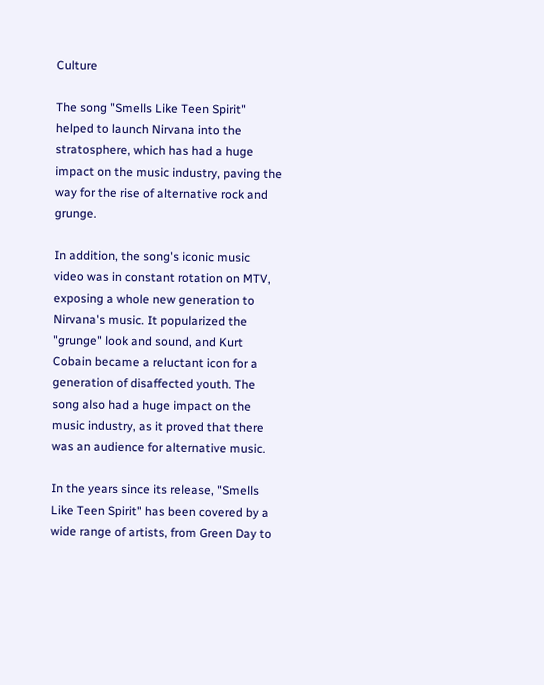Culture

The song "Smells Like Teen Spirit" helped to launch Nirvana into the stratosphere, which has had a huge impact on the music industry, paving the way for the rise of alternative rock and grunge.

In addition, the song's iconic music video was in constant rotation on MTV, exposing a whole new generation to Nirvana's music. It popularized the "grunge" look and sound, and Kurt Cobain became a reluctant icon for a generation of disaffected youth. The song also had a huge impact on the music industry, as it proved that there was an audience for alternative music.

In the years since its release, "Smells Like Teen Spirit" has been covered by a wide range of artists, from Green Day to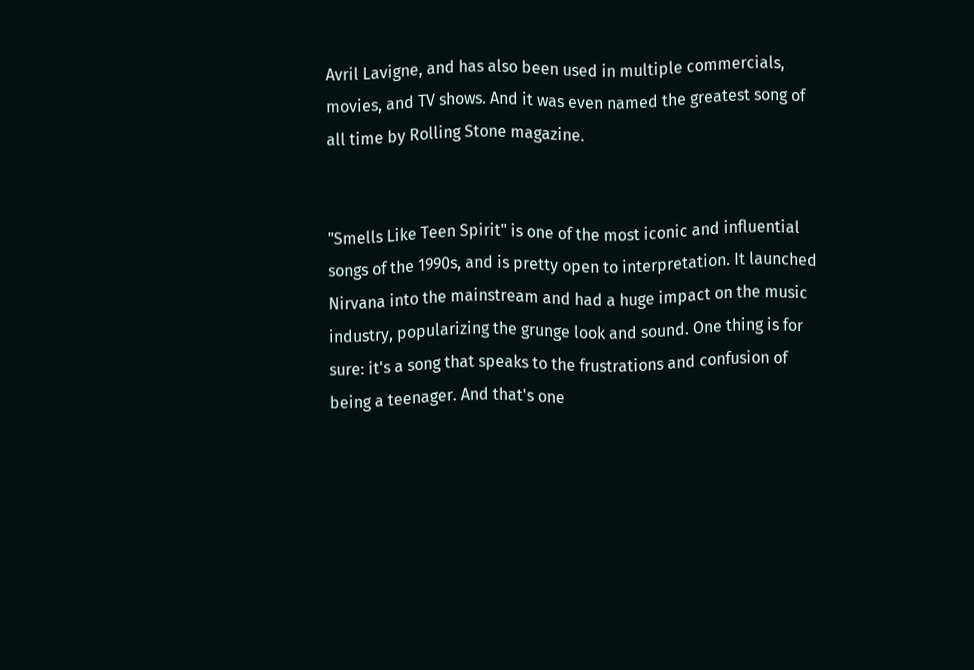Avril Lavigne, and has also been used in multiple commercials, movies, and TV shows. And it was even named the greatest song of all time by Rolling Stone magazine.


"Smells Like Teen Spirit" is one of the most iconic and influential songs of the 1990s, and is pretty open to interpretation. It launched Nirvana into the mainstream and had a huge impact on the music industry, popularizing the grunge look and sound. One thing is for sure: it's a song that speaks to the frustrations and confusion of being a teenager. And that's one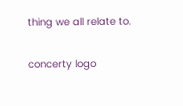thing we all relate to.

concerty logo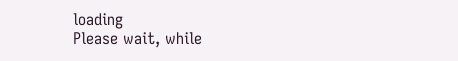loading
Please wait, while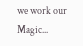we work our Magic...